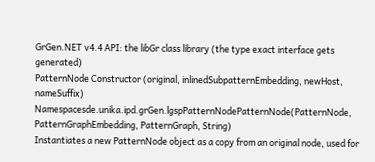GrGen.NET v4.4 API: the libGr class library (the type exact interface gets generated)
PatternNode Constructor (original, inlinedSubpatternEmbedding, newHost, nameSuffix)
Namespacesde.unika.ipd.grGen.lgspPatternNodePatternNode(PatternNode, PatternGraphEmbedding, PatternGraph, String)
Instantiates a new PatternNode object as a copy from an original node, used for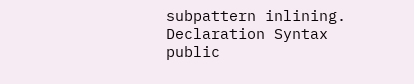subpattern inlining.
Declaration Syntax
public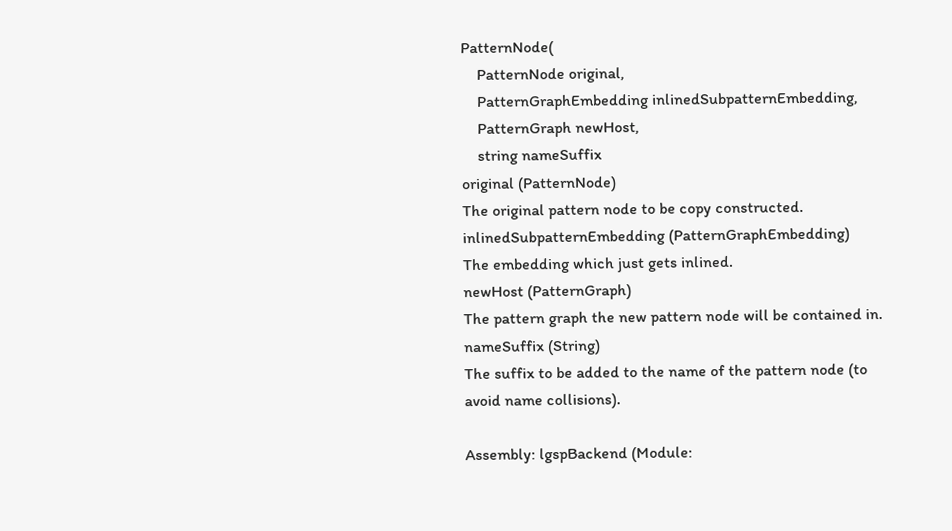PatternNode(
    PatternNode original,
    PatternGraphEmbedding inlinedSubpatternEmbedding,
    PatternGraph newHost,
    string nameSuffix
original (PatternNode)
The original pattern node to be copy constructed.
inlinedSubpatternEmbedding (PatternGraphEmbedding)
The embedding which just gets inlined.
newHost (PatternGraph)
The pattern graph the new pattern node will be contained in.
nameSuffix (String)
The suffix to be added to the name of the pattern node (to avoid name collisions).

Assembly: lgspBackend (Module: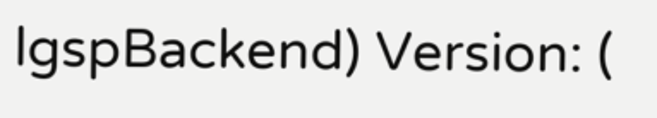lgspBackend) Version: (